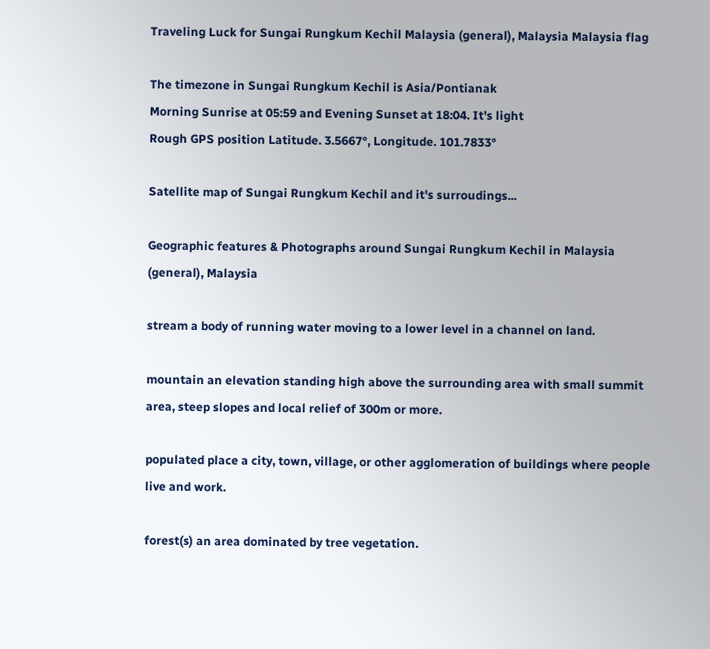Traveling Luck for Sungai Rungkum Kechil Malaysia (general), Malaysia Malaysia flag

The timezone in Sungai Rungkum Kechil is Asia/Pontianak
Morning Sunrise at 05:59 and Evening Sunset at 18:04. It's light
Rough GPS position Latitude. 3.5667°, Longitude. 101.7833°

Satellite map of Sungai Rungkum Kechil and it's surroudings...

Geographic features & Photographs around Sungai Rungkum Kechil in Malaysia (general), Malaysia

stream a body of running water moving to a lower level in a channel on land.

mountain an elevation standing high above the surrounding area with small summit area, steep slopes and local relief of 300m or more.

populated place a city, town, village, or other agglomeration of buildings where people live and work.

forest(s) an area dominated by tree vegetation.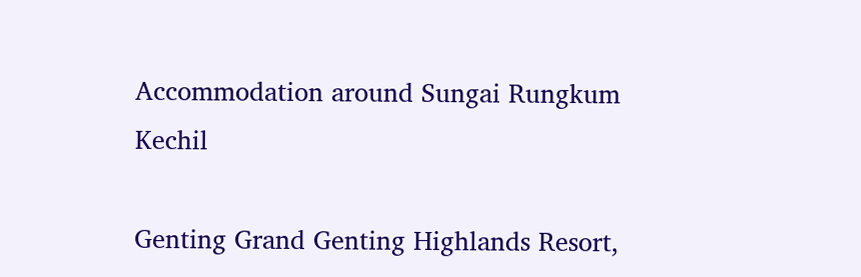Accommodation around Sungai Rungkum Kechil

Genting Grand Genting Highlands Resort,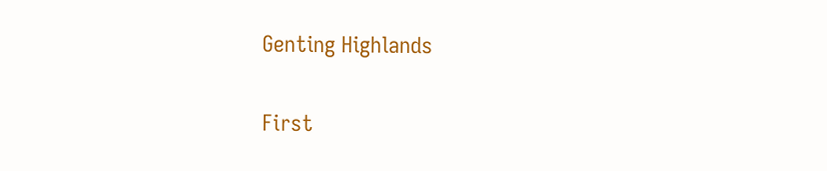Genting Highlands

First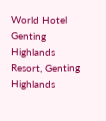World Hotel Genting Highlands Resort, Genting Highlands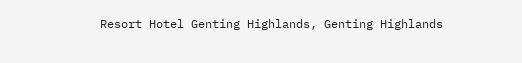Resort Hotel Genting Highlands, Genting Highlands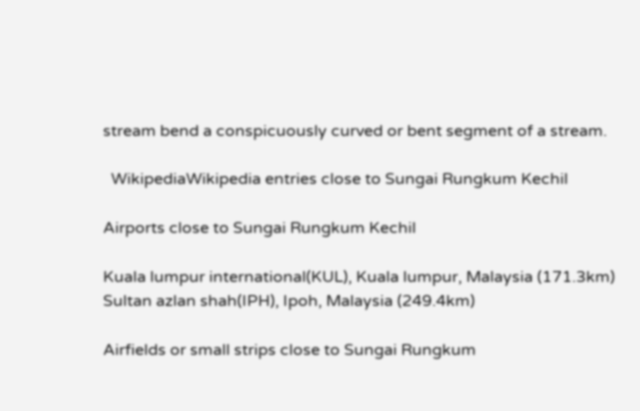stream bend a conspicuously curved or bent segment of a stream.

  WikipediaWikipedia entries close to Sungai Rungkum Kechil

Airports close to Sungai Rungkum Kechil

Kuala lumpur international(KUL), Kuala lumpur, Malaysia (171.3km)
Sultan azlan shah(IPH), Ipoh, Malaysia (249.4km)

Airfields or small strips close to Sungai Rungkum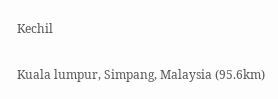Kechil

Kuala lumpur, Simpang, Malaysia (95.6km)